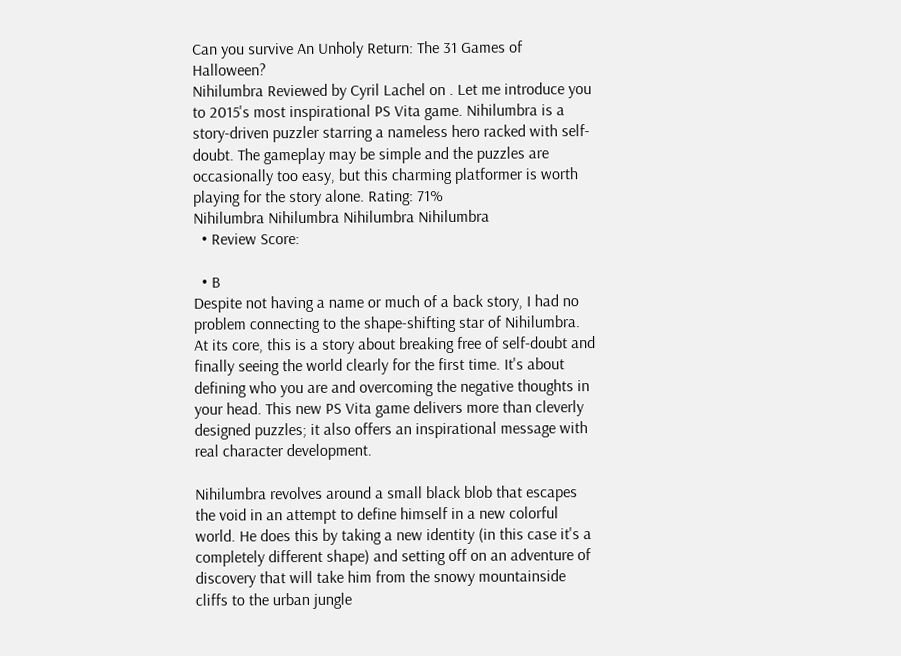Can you survive An Unholy Return: The 31 Games of Halloween?
Nihilumbra Reviewed by Cyril Lachel on . Let me introduce you to 2015's most inspirational PS Vita game. Nihilumbra is a story-driven puzzler starring a nameless hero racked with self-doubt. The gameplay may be simple and the puzzles are occasionally too easy, but this charming platformer is worth playing for the story alone. Rating: 71%
Nihilumbra Nihilumbra Nihilumbra Nihilumbra
  • Review Score:

  • B
Despite not having a name or much of a back story, I had no problem connecting to the shape-shifting star of Nihilumbra. At its core, this is a story about breaking free of self-doubt and finally seeing the world clearly for the first time. It's about defining who you are and overcoming the negative thoughts in your head. This new PS Vita game delivers more than cleverly designed puzzles; it also offers an inspirational message with real character development.

Nihilumbra revolves around a small black blob that escapes the void in an attempt to define himself in a new colorful world. He does this by taking a new identity (in this case it's a completely different shape) and setting off on an adventure of discovery that will take him from the snowy mountainside cliffs to the urban jungle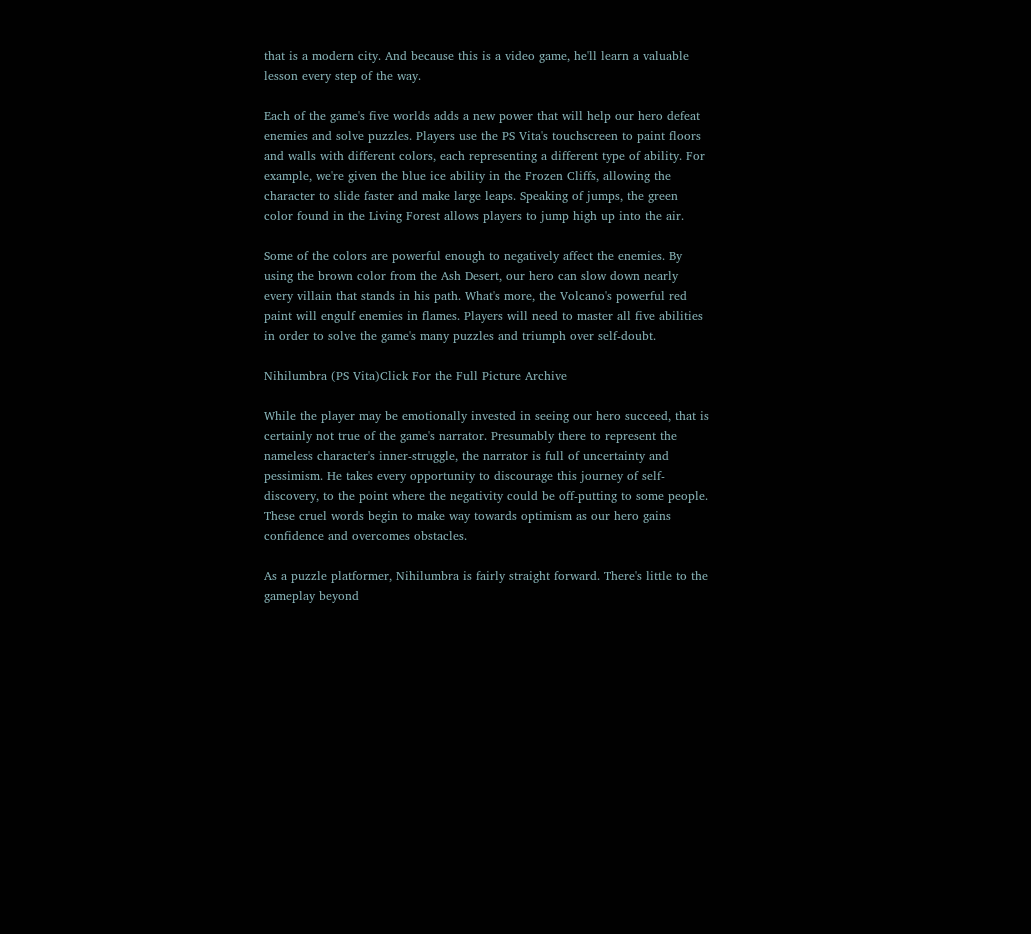that is a modern city. And because this is a video game, he'll learn a valuable lesson every step of the way.

Each of the game's five worlds adds a new power that will help our hero defeat enemies and solve puzzles. Players use the PS Vita's touchscreen to paint floors and walls with different colors, each representing a different type of ability. For example, we're given the blue ice ability in the Frozen Cliffs, allowing the character to slide faster and make large leaps. Speaking of jumps, the green color found in the Living Forest allows players to jump high up into the air.

Some of the colors are powerful enough to negatively affect the enemies. By using the brown color from the Ash Desert, our hero can slow down nearly every villain that stands in his path. What's more, the Volcano's powerful red paint will engulf enemies in flames. Players will need to master all five abilities in order to solve the game's many puzzles and triumph over self-doubt.

Nihilumbra (PS Vita)Click For the Full Picture Archive

While the player may be emotionally invested in seeing our hero succeed, that is certainly not true of the game's narrator. Presumably there to represent the nameless character's inner-struggle, the narrator is full of uncertainty and pessimism. He takes every opportunity to discourage this journey of self-discovery, to the point where the negativity could be off-putting to some people. These cruel words begin to make way towards optimism as our hero gains confidence and overcomes obstacles.

As a puzzle platformer, Nihilumbra is fairly straight forward. There's little to the gameplay beyond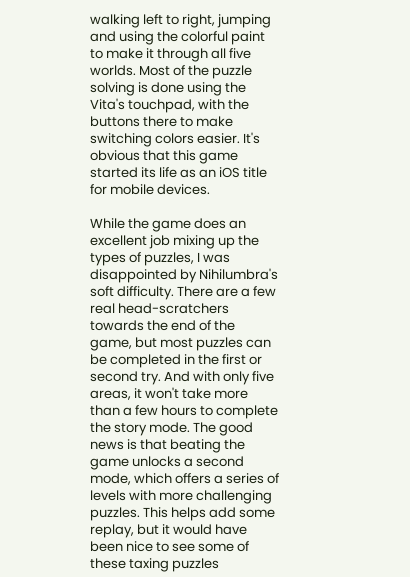walking left to right, jumping and using the colorful paint to make it through all five worlds. Most of the puzzle solving is done using the Vita's touchpad, with the buttons there to make switching colors easier. It's obvious that this game started its life as an iOS title for mobile devices.

While the game does an excellent job mixing up the types of puzzles, I was disappointed by Nihilumbra's soft difficulty. There are a few real head-scratchers towards the end of the game, but most puzzles can be completed in the first or second try. And with only five areas, it won't take more than a few hours to complete the story mode. The good news is that beating the game unlocks a second mode, which offers a series of levels with more challenging puzzles. This helps add some replay, but it would have been nice to see some of these taxing puzzles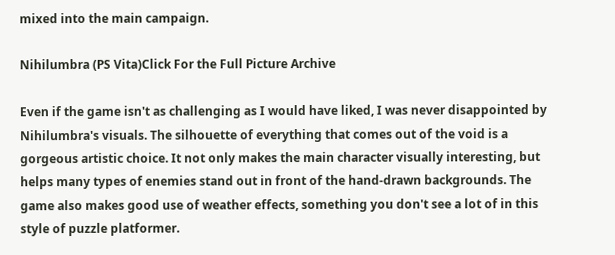mixed into the main campaign.

Nihilumbra (PS Vita)Click For the Full Picture Archive

Even if the game isn't as challenging as I would have liked, I was never disappointed by Nihilumbra's visuals. The silhouette of everything that comes out of the void is a gorgeous artistic choice. It not only makes the main character visually interesting, but helps many types of enemies stand out in front of the hand-drawn backgrounds. The game also makes good use of weather effects, something you don't see a lot of in this style of puzzle platformer.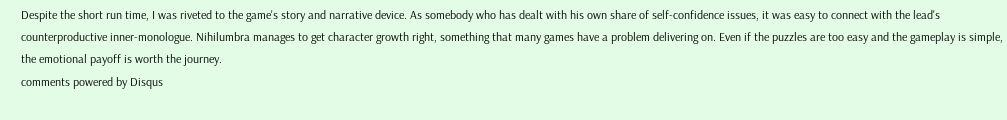Despite the short run time, I was riveted to the game's story and narrative device. As somebody who has dealt with his own share of self-confidence issues, it was easy to connect with the lead's counterproductive inner-monologue. Nihilumbra manages to get character growth right, something that many games have a problem delivering on. Even if the puzzles are too easy and the gameplay is simple, the emotional payoff is worth the journey.
comments powered by Disqus